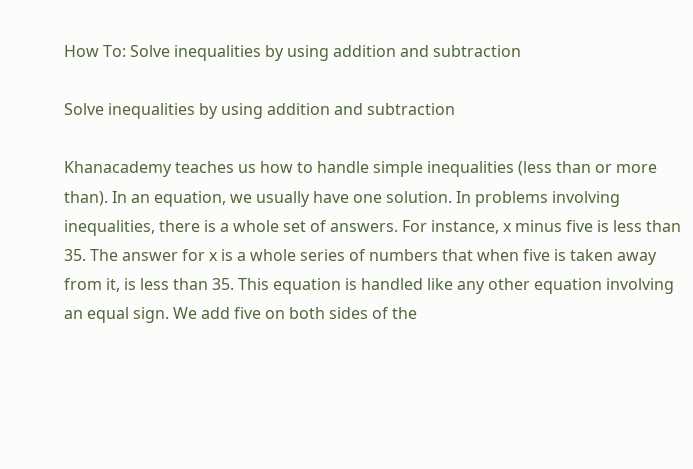How To: Solve inequalities by using addition and subtraction

Solve inequalities by using addition and subtraction

Khanacademy teaches us how to handle simple inequalities (less than or more than). In an equation, we usually have one solution. In problems involving inequalities, there is a whole set of answers. For instance, x minus five is less than 35. The answer for x is a whole series of numbers that when five is taken away from it, is less than 35. This equation is handled like any other equation involving an equal sign. We add five on both sides of the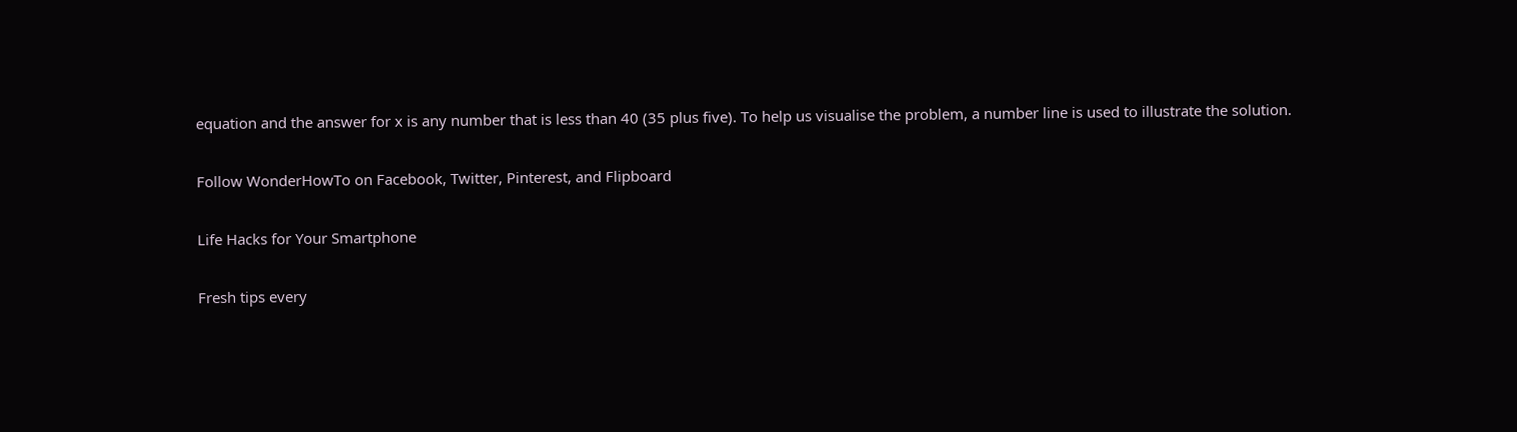equation and the answer for x is any number that is less than 40 (35 plus five). To help us visualise the problem, a number line is used to illustrate the solution.

Follow WonderHowTo on Facebook, Twitter, Pinterest, and Flipboard

Life Hacks for Your Smartphone

Fresh tips every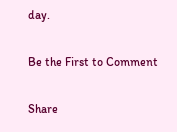day.

Be the First to Comment

Share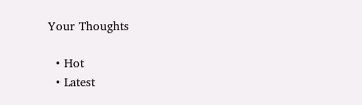Your Thoughts

  • Hot
  • Latest